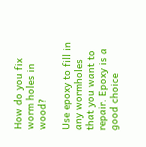How do you fix worm holes in wood?

Use epoxy to fill in any wormholes that you want to repair. Epoxy is a good choice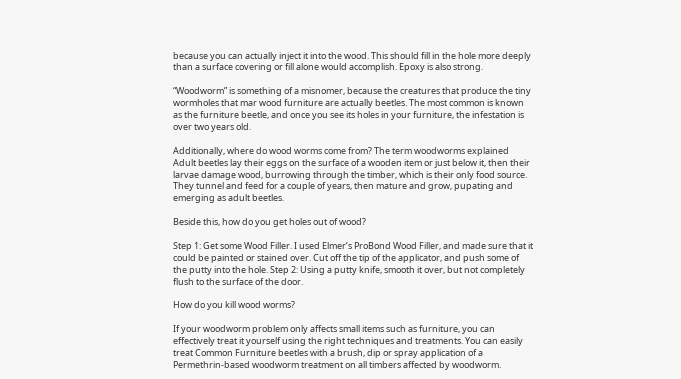because you can actually inject it into the wood. This should fill in the hole more deeply than a surface covering or fill alone would accomplish. Epoxy is also strong.

“Woodworm” is something of a misnomer, because the creatures that produce the tiny wormholes that mar wood furniture are actually beetles. The most common is known as the furniture beetle, and once you see its holes in your furniture, the infestation is over two years old.

Additionally, where do wood worms come from? The term woodworms explained Adult beetles lay their eggs on the surface of a wooden item or just below it, then their larvae damage wood, burrowing through the timber, which is their only food source. They tunnel and feed for a couple of years, then mature and grow, pupating and emerging as adult beetles.

Beside this, how do you get holes out of wood?

Step 1: Get some Wood Filler. I used Elmer’s ProBond Wood Filler, and made sure that it could be painted or stained over. Cut off the tip of the applicator, and push some of the putty into the hole. Step 2: Using a putty knife, smooth it over, but not completely flush to the surface of the door.

How do you kill wood worms?

If your woodworm problem only affects small items such as furniture, you can effectively treat it yourself using the right techniques and treatments. You can easily treat Common Furniture beetles with a brush, dip or spray application of a Permethrin-based woodworm treatment on all timbers affected by woodworm.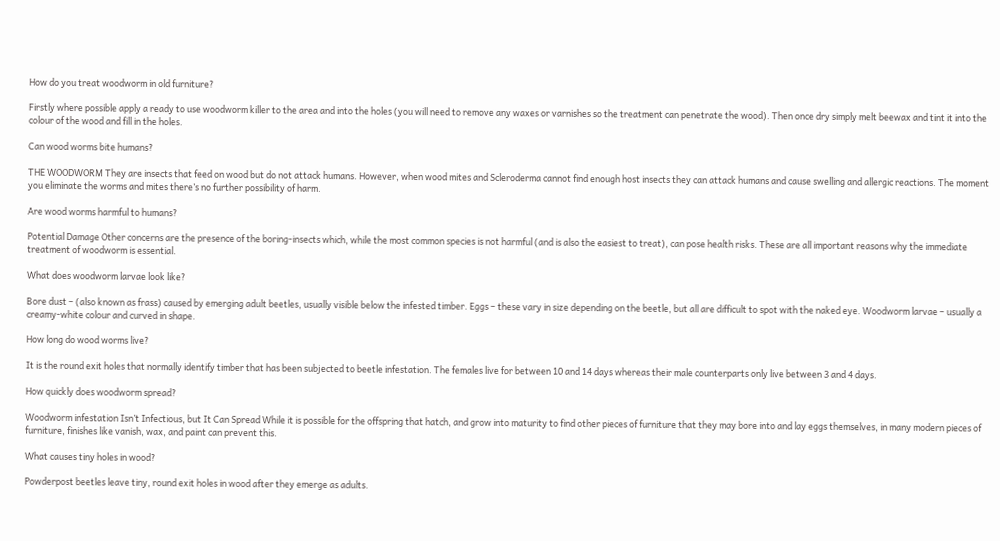How do you treat woodworm in old furniture?

Firstly where possible apply a ready to use woodworm killer to the area and into the holes (you will need to remove any waxes or varnishes so the treatment can penetrate the wood). Then once dry simply melt beewax and tint it into the colour of the wood and fill in the holes.

Can wood worms bite humans?

THE WOODWORM They are insects that feed on wood but do not attack humans. However, when wood mites and Scleroderma cannot find enough host insects they can attack humans and cause swelling and allergic reactions. The moment you eliminate the worms and mites there’s no further possibility of harm.

Are wood worms harmful to humans?

Potential Damage Other concerns are the presence of the boring-insects which, while the most common species is not harmful (and is also the easiest to treat), can pose health risks. These are all important reasons why the immediate treatment of woodworm is essential.

What does woodworm larvae look like?

Bore dust – (also known as frass) caused by emerging adult beetles, usually visible below the infested timber. Eggs – these vary in size depending on the beetle, but all are difficult to spot with the naked eye. Woodworm larvae – usually a creamy-white colour and curved in shape.

How long do wood worms live?

It is the round exit holes that normally identify timber that has been subjected to beetle infestation. The females live for between 10 and 14 days whereas their male counterparts only live between 3 and 4 days.

How quickly does woodworm spread?

Woodworm infestation Isn’t Infectious, but It Can Spread While it is possible for the offspring that hatch, and grow into maturity to find other pieces of furniture that they may bore into and lay eggs themselves, in many modern pieces of furniture, finishes like vanish, wax, and paint can prevent this.

What causes tiny holes in wood?

Powderpost beetles leave tiny, round exit holes in wood after they emerge as adults.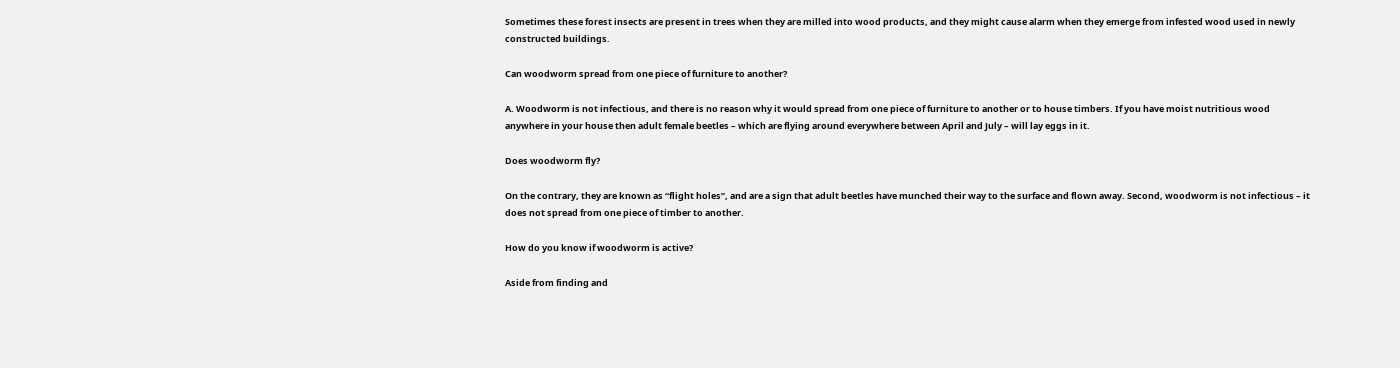Sometimes these forest insects are present in trees when they are milled into wood products, and they might cause alarm when they emerge from infested wood used in newly constructed buildings.

Can woodworm spread from one piece of furniture to another?

A. Woodworm is not infectious, and there is no reason why it would spread from one piece of furniture to another or to house timbers. If you have moist nutritious wood anywhere in your house then adult female beetles – which are flying around everywhere between April and July – will lay eggs in it.

Does woodworm fly?

On the contrary, they are known as “flight holes”, and are a sign that adult beetles have munched their way to the surface and flown away. Second, woodworm is not infectious – it does not spread from one piece of timber to another.

How do you know if woodworm is active?

Aside from finding and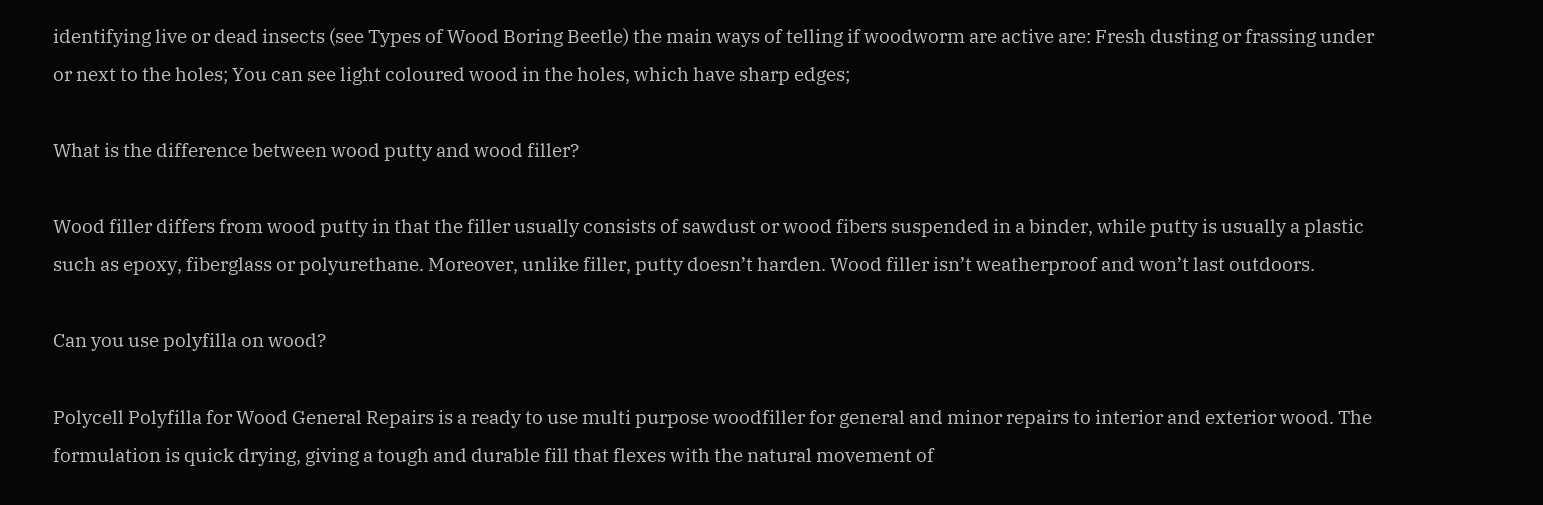identifying live or dead insects (see Types of Wood Boring Beetle) the main ways of telling if woodworm are active are: Fresh dusting or frassing under or next to the holes; You can see light coloured wood in the holes, which have sharp edges;

What is the difference between wood putty and wood filler?

Wood filler differs from wood putty in that the filler usually consists of sawdust or wood fibers suspended in a binder, while putty is usually a plastic such as epoxy, fiberglass or polyurethane. Moreover, unlike filler, putty doesn’t harden. Wood filler isn’t weatherproof and won’t last outdoors.

Can you use polyfilla on wood?

Polycell Polyfilla for Wood General Repairs is a ready to use multi purpose woodfiller for general and minor repairs to interior and exterior wood. The formulation is quick drying, giving a tough and durable fill that flexes with the natural movement of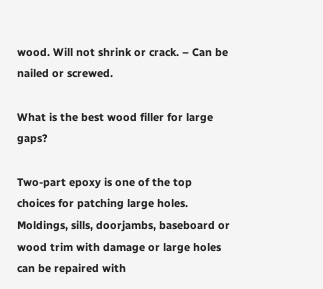wood. Will not shrink or crack. – Can be nailed or screwed.

What is the best wood filler for large gaps?

Two-part epoxy is one of the top choices for patching large holes. Moldings, sills, doorjambs, baseboard or wood trim with damage or large holes can be repaired with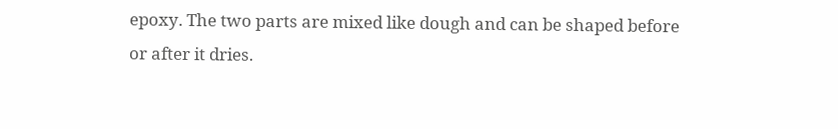epoxy. The two parts are mixed like dough and can be shaped before or after it dries.